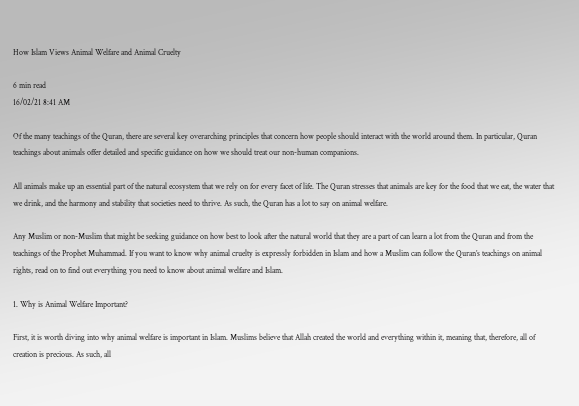How Islam Views Animal Welfare and Animal Cruelty

6 min read
16/02/21 8:41 AM

Of the many teachings of the Quran, there are several key overarching principles that concern how people should interact with the world around them. In particular, Quran teachings about animals offer detailed and specific guidance on how we should treat our non-human companions.

All animals make up an essential part of the natural ecosystem that we rely on for every facet of life. The Quran stresses that animals are key for the food that we eat, the water that we drink, and the harmony and stability that societies need to thrive. As such, the Quran has a lot to say on animal welfare.

Any Muslim or non-Muslim that might be seeking guidance on how best to look after the natural world that they are a part of can learn a lot from the Quran and from the teachings of the Prophet Muhammad. If you want to know why animal cruelty is expressly forbidden in Islam and how a Muslim can follow the Quran’s teachings on animal rights, read on to find out everything you need to know about animal welfare and Islam.

1. Why is Animal Welfare Important?

First, it is worth diving into why animal welfare is important in Islam. Muslims believe that Allah created the world and everything within it, meaning that, therefore, all of creation is precious. As such, all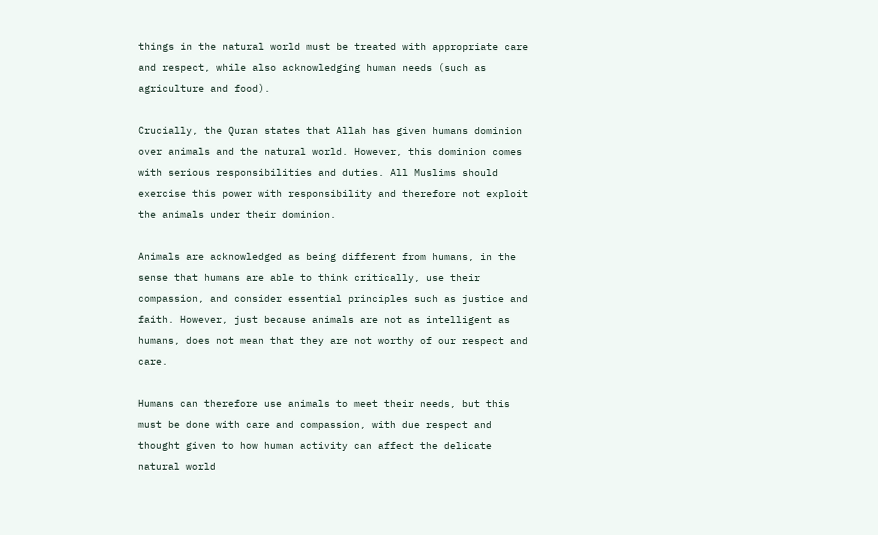things in the natural world must be treated with appropriate care and respect, while also acknowledging human needs (such as agriculture and food).

Crucially, the Quran states that Allah has given humans dominion over animals and the natural world. However, this dominion comes with serious responsibilities and duties. All Muslims should exercise this power with responsibility and therefore not exploit the animals under their dominion.

Animals are acknowledged as being different from humans, in the sense that humans are able to think critically, use their compassion, and consider essential principles such as justice and faith. However, just because animals are not as intelligent as humans, does not mean that they are not worthy of our respect and care.

Humans can therefore use animals to meet their needs, but this must be done with care and compassion, with due respect and thought given to how human activity can affect the delicate natural world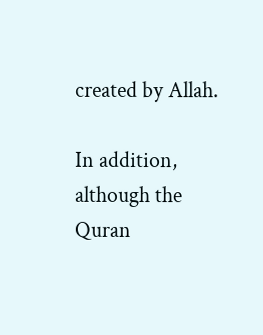created by Allah.

In addition, although the Quran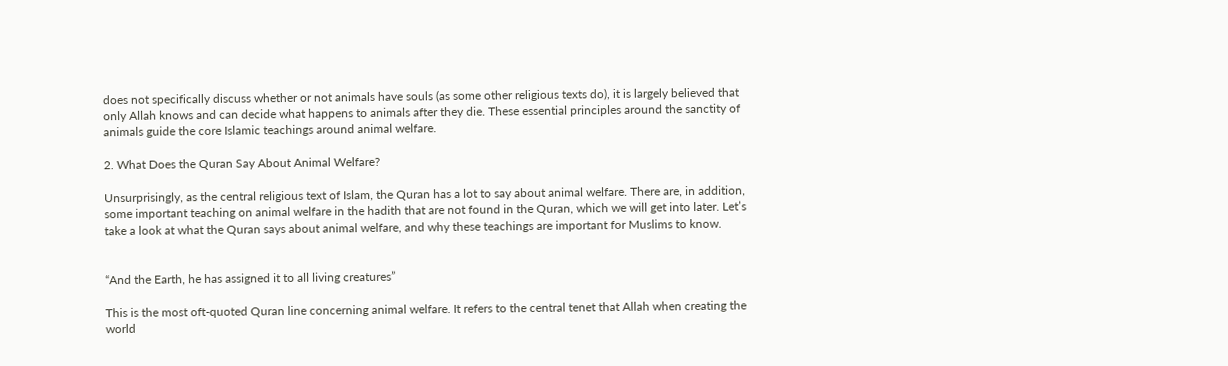does not specifically discuss whether or not animals have souls (as some other religious texts do), it is largely believed that only Allah knows and can decide what happens to animals after they die. These essential principles around the sanctity of animals guide the core Islamic teachings around animal welfare.

2. What Does the Quran Say About Animal Welfare?

Unsurprisingly, as the central religious text of Islam, the Quran has a lot to say about animal welfare. There are, in addition, some important teaching on animal welfare in the hadith that are not found in the Quran, which we will get into later. Let’s take a look at what the Quran says about animal welfare, and why these teachings are important for Muslims to know.


“And the Earth, he has assigned it to all living creatures”

This is the most oft-quoted Quran line concerning animal welfare. It refers to the central tenet that Allah when creating the world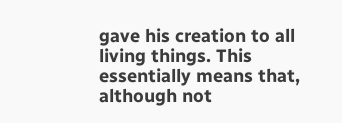gave his creation to all living things. This essentially means that, although not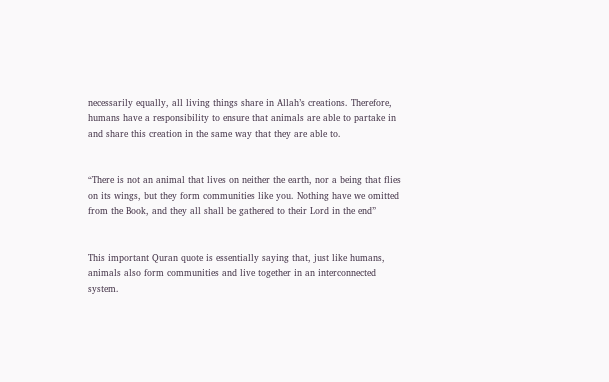necessarily equally, all living things share in Allah’s creations. Therefore, humans have a responsibility to ensure that animals are able to partake in and share this creation in the same way that they are able to.


“There is not an animal that lives on neither the earth, nor a being that flies on its wings, but they form communities like you. Nothing have we omitted from the Book, and they all shall be gathered to their Lord in the end”


This important Quran quote is essentially saying that, just like humans, animals also form communities and live together in an interconnected system.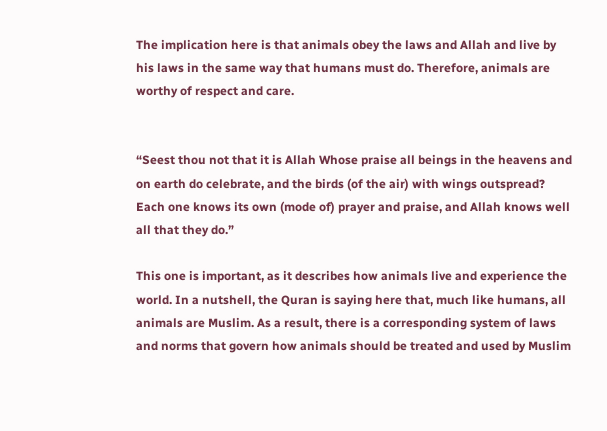The implication here is that animals obey the laws and Allah and live by his laws in the same way that humans must do. Therefore, animals are worthy of respect and care.


“Seest thou not that it is Allah Whose praise all beings in the heavens and on earth do celebrate, and the birds (of the air) with wings outspread? Each one knows its own (mode of) prayer and praise, and Allah knows well all that they do.”

This one is important, as it describes how animals live and experience the world. In a nutshell, the Quran is saying here that, much like humans, all animals are Muslim. As a result, there is a corresponding system of laws and norms that govern how animals should be treated and used by Muslim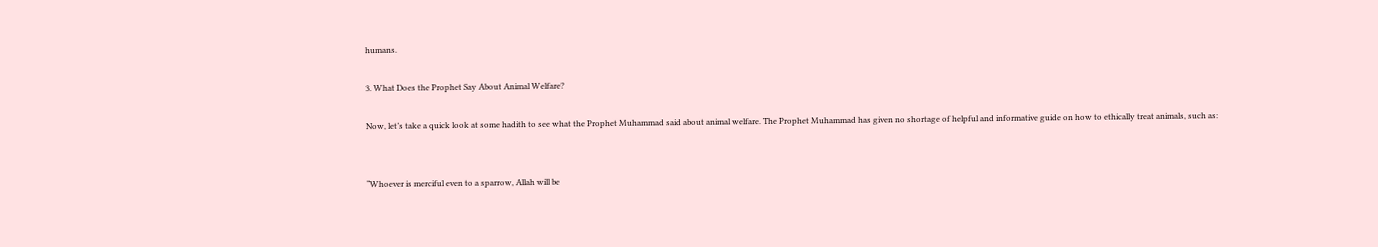humans.

3. What Does the Prophet Say About Animal Welfare?

Now, let’s take a quick look at some hadith to see what the Prophet Muhammad said about animal welfare. The Prophet Muhammad has given no shortage of helpful and informative guide on how to ethically treat animals, such as:


“Whoever is merciful even to a sparrow, Allah will be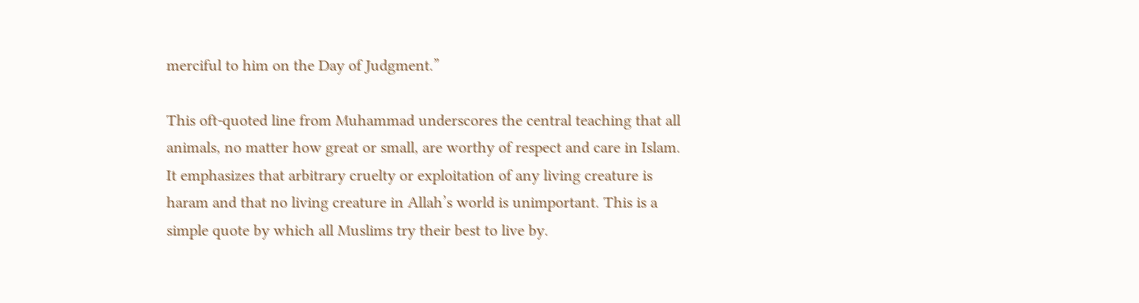merciful to him on the Day of Judgment.”

This oft-quoted line from Muhammad underscores the central teaching that all animals, no matter how great or small, are worthy of respect and care in Islam. It emphasizes that arbitrary cruelty or exploitation of any living creature is haram and that no living creature in Allah’s world is unimportant. This is a simple quote by which all Muslims try their best to live by.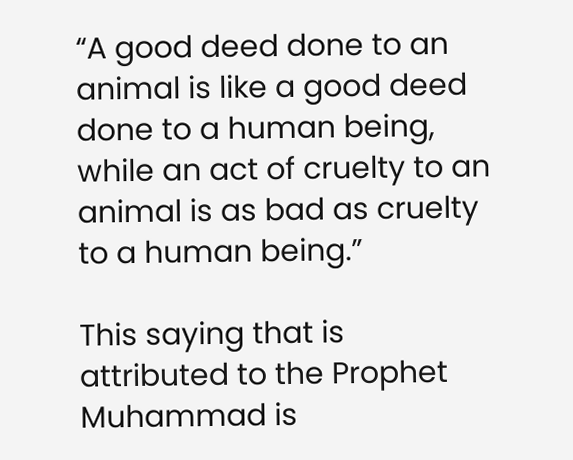“A good deed done to an animal is like a good deed done to a human being, while an act of cruelty to an animal is as bad as cruelty to a human being.”

This saying that is attributed to the Prophet Muhammad is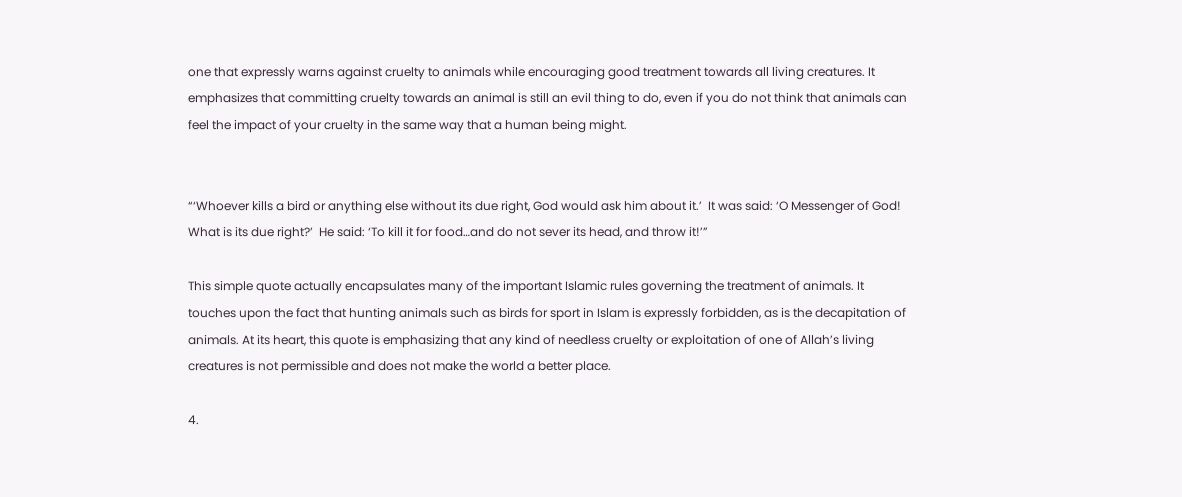one that expressly warns against cruelty to animals while encouraging good treatment towards all living creatures. It emphasizes that committing cruelty towards an animal is still an evil thing to do, even if you do not think that animals can feel the impact of your cruelty in the same way that a human being might.


“‘Whoever kills a bird or anything else without its due right, God would ask him about it.’  It was said: ‘O Messenger of God!  What is its due right?’  He said: ‘To kill it for food…and do not sever its head, and throw it!’”

This simple quote actually encapsulates many of the important Islamic rules governing the treatment of animals. It touches upon the fact that hunting animals such as birds for sport in Islam is expressly forbidden, as is the decapitation of animals. At its heart, this quote is emphasizing that any kind of needless cruelty or exploitation of one of Allah’s living creatures is not permissible and does not make the world a better place.

4.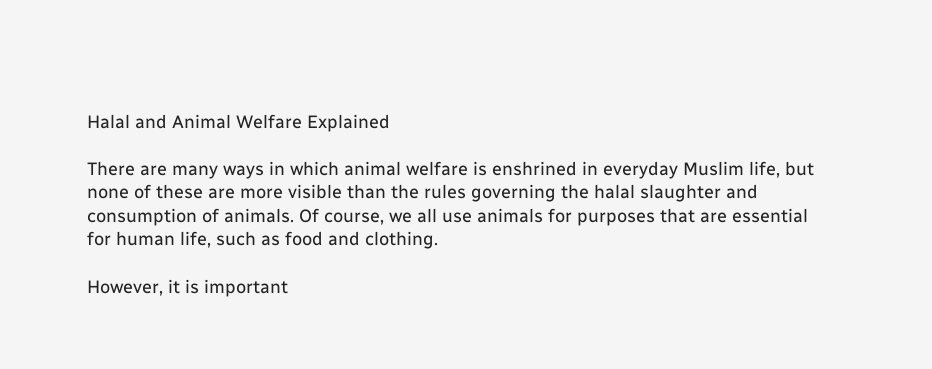Halal and Animal Welfare Explained

There are many ways in which animal welfare is enshrined in everyday Muslim life, but none of these are more visible than the rules governing the halal slaughter and consumption of animals. Of course, we all use animals for purposes that are essential for human life, such as food and clothing.

However, it is important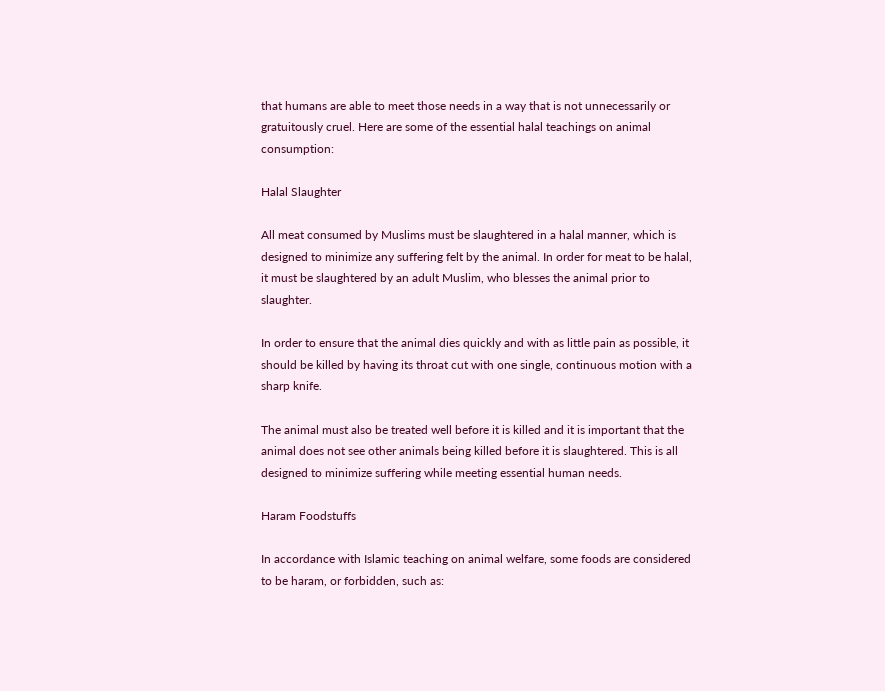that humans are able to meet those needs in a way that is not unnecessarily or gratuitously cruel. Here are some of the essential halal teachings on animal consumption:

Halal Slaughter

All meat consumed by Muslims must be slaughtered in a halal manner, which is designed to minimize any suffering felt by the animal. In order for meat to be halal, it must be slaughtered by an adult Muslim, who blesses the animal prior to slaughter.

In order to ensure that the animal dies quickly and with as little pain as possible, it should be killed by having its throat cut with one single, continuous motion with a sharp knife.

The animal must also be treated well before it is killed and it is important that the animal does not see other animals being killed before it is slaughtered. This is all designed to minimize suffering while meeting essential human needs.

Haram Foodstuffs

In accordance with Islamic teaching on animal welfare, some foods are considered to be haram, or forbidden, such as: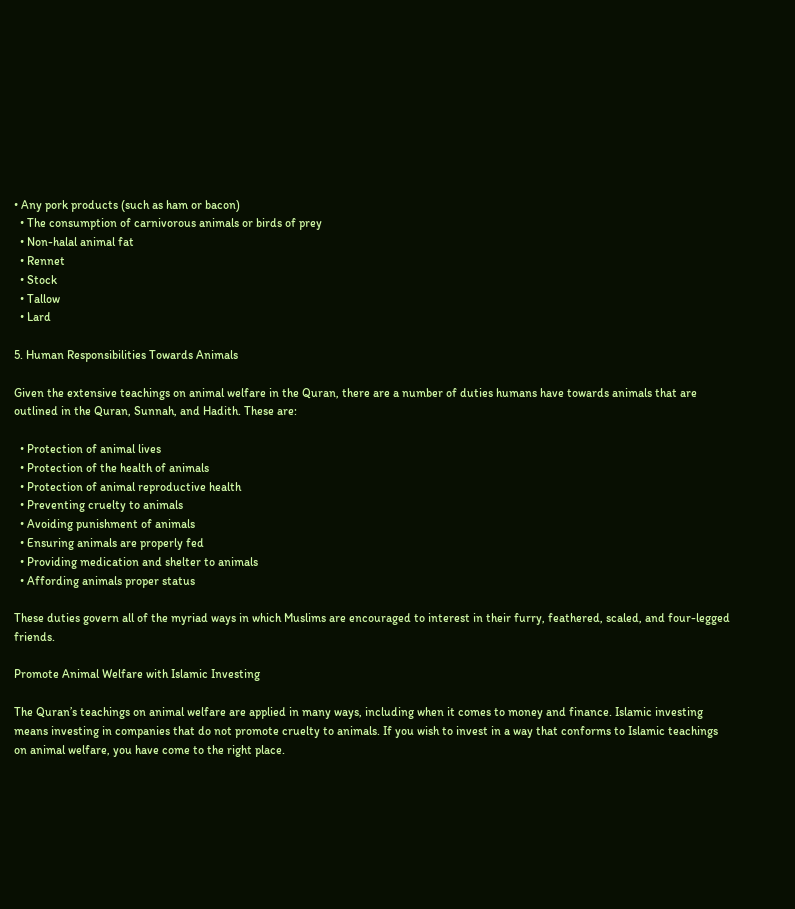• Any pork products (such as ham or bacon)
  • The consumption of carnivorous animals or birds of prey
  • Non-halal animal fat
  • Rennet
  • Stock
  • Tallow
  • Lard

5. Human Responsibilities Towards Animals

Given the extensive teachings on animal welfare in the Quran, there are a number of duties humans have towards animals that are outlined in the Quran, Sunnah, and Hadith. These are:

  • Protection of animal lives
  • Protection of the health of animals
  • Protection of animal reproductive health
  • Preventing cruelty to animals
  • Avoiding punishment of animals
  • Ensuring animals are properly fed
  • Providing medication and shelter to animals
  • Affording animals proper status

These duties govern all of the myriad ways in which Muslims are encouraged to interest in their furry, feathered, scaled, and four-legged friends.

Promote Animal Welfare with Islamic Investing

The Quran’s teachings on animal welfare are applied in many ways, including when it comes to money and finance. Islamic investing means investing in companies that do not promote cruelty to animals. If you wish to invest in a way that conforms to Islamic teachings on animal welfare, you have come to the right place.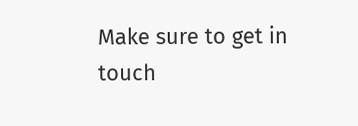Make sure to get in touch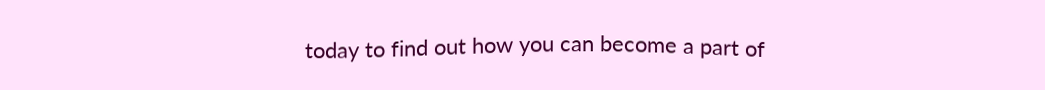today to find out how you can become a part of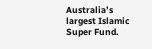Australia’s largest Islamic Super Fund.